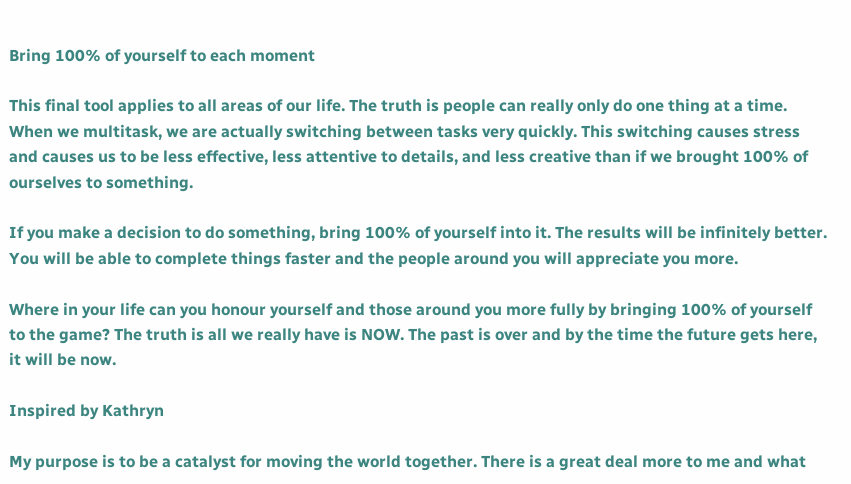Bring 100% of yourself to each moment

This final tool applies to all areas of our life. The truth is people can really only do one thing at a time. When we multitask, we are actually switching between tasks very quickly. This switching causes stress and causes us to be less effective, less attentive to details, and less creative than if we brought 100% of ourselves to something.

If you make a decision to do something, bring 100% of yourself into it. The results will be infinitely better. You will be able to complete things faster and the people around you will appreciate you more.

Where in your life can you honour yourself and those around you more fully by bringing 100% of yourself to the game? The truth is all we really have is NOW. The past is over and by the time the future gets here, it will be now.

Inspired by Kathryn

My purpose is to be a catalyst for moving the world together. There is a great deal more to me and what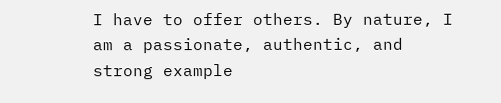I have to offer others. By nature, I am a passionate, authentic, and strong example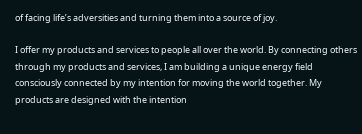of facing life’s adversities and turning them into a source of joy.

I offer my products and services to people all over the world. By connecting others through my products and services, I am building a unique energy field consciously connected by my intention for moving the world together. My products are designed with the intention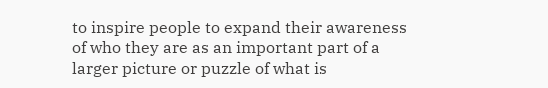to inspire people to expand their awareness of who they are as an important part of a larger picture or puzzle of what is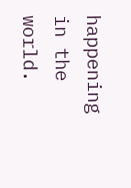happening in the world.